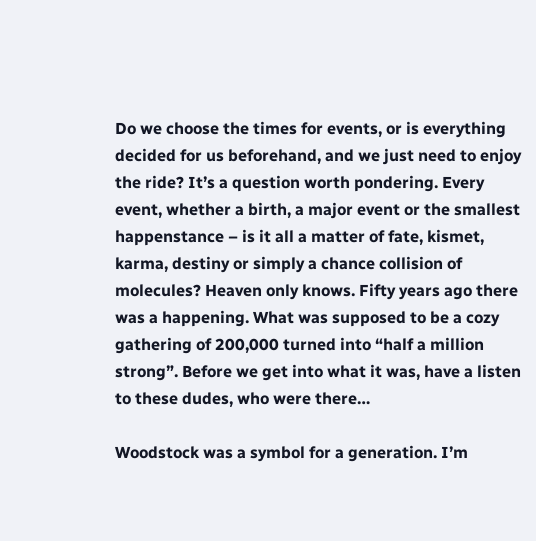Do we choose the times for events, or is everything decided for us beforehand, and we just need to enjoy the ride? It’s a question worth pondering. Every event, whether a birth, a major event or the smallest happenstance – is it all a matter of fate, kismet, karma, destiny or simply a chance collision of molecules? Heaven only knows. Fifty years ago there was a happening. What was supposed to be a cozy gathering of 200,000 turned into “half a million strong”. Before we get into what it was, have a listen to these dudes, who were there…

Woodstock was a symbol for a generation. I’m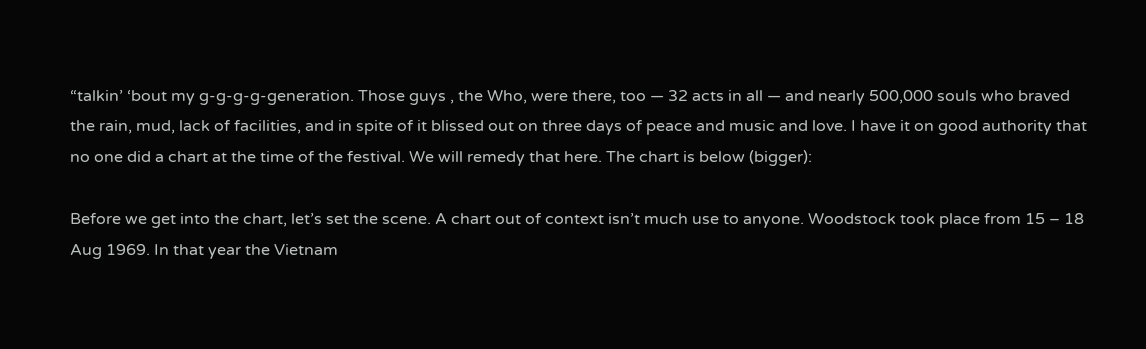“talkin’ ‘bout my g-g-g-g-generation. Those guys , the Who, were there, too — 32 acts in all — and nearly 500,000 souls who braved the rain, mud, lack of facilities, and in spite of it blissed out on three days of peace and music and love. I have it on good authority that no one did a chart at the time of the festival. We will remedy that here. The chart is below (bigger):

Before we get into the chart, let’s set the scene. A chart out of context isn’t much use to anyone. Woodstock took place from 15 – 18 Aug 1969. In that year the Vietnam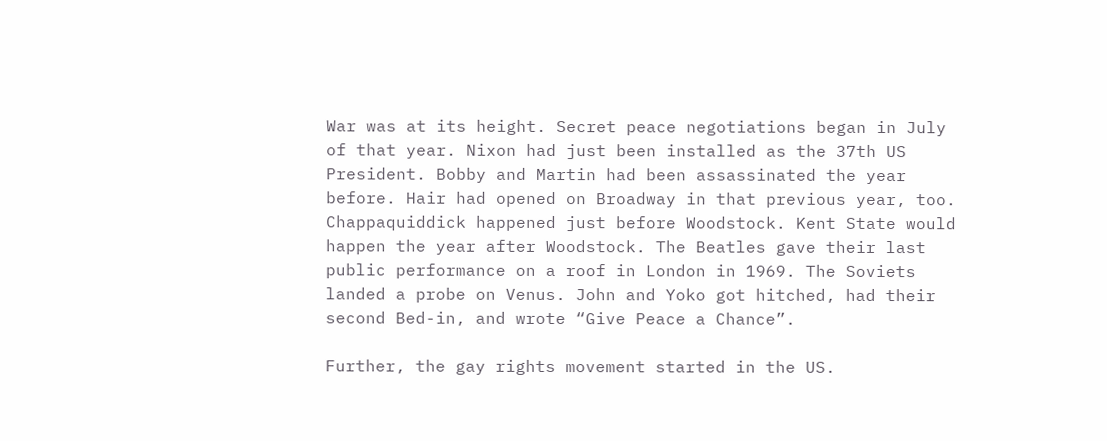War was at its height. Secret peace negotiations began in July of that year. Nixon had just been installed as the 37th US President. Bobby and Martin had been assassinated the year before. Hair had opened on Broadway in that previous year, too. Chappaquiddick happened just before Woodstock. Kent State would happen the year after Woodstock. The Beatles gave their last public performance on a roof in London in 1969. The Soviets landed a probe on Venus. John and Yoko got hitched, had their second Bed-in, and wrote “Give Peace a Chance”.

Further, the gay rights movement started in the US.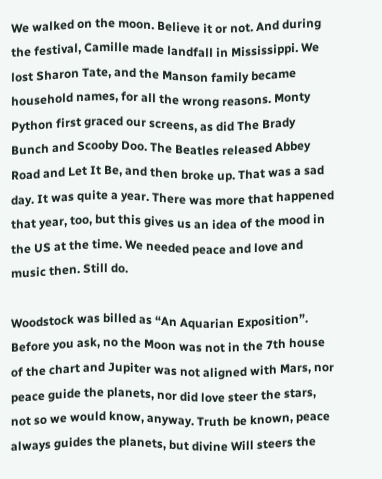We walked on the moon. Believe it or not. And during the festival, Camille made landfall in Mississippi. We lost Sharon Tate, and the Manson family became household names, for all the wrong reasons. Monty Python first graced our screens, as did The Brady Bunch and Scooby Doo. The Beatles released Abbey Road and Let It Be, and then broke up. That was a sad day. It was quite a year. There was more that happened that year, too, but this gives us an idea of the mood in the US at the time. We needed peace and love and music then. Still do.

Woodstock was billed as “An Aquarian Exposition”. Before you ask, no the Moon was not in the 7th house of the chart and Jupiter was not aligned with Mars, nor peace guide the planets, nor did love steer the stars, not so we would know, anyway. Truth be known, peace always guides the planets, but divine Will steers the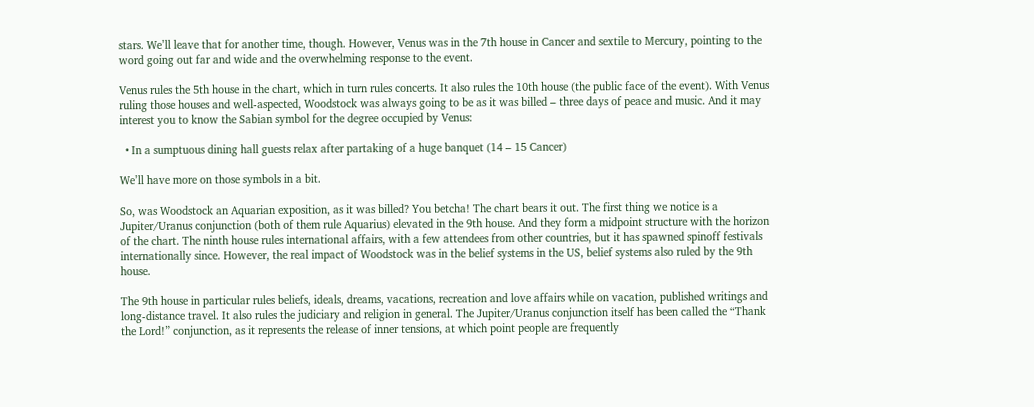stars. We’ll leave that for another time, though. However, Venus was in the 7th house in Cancer and sextile to Mercury, pointing to the word going out far and wide and the overwhelming response to the event.

Venus rules the 5th house in the chart, which in turn rules concerts. It also rules the 10th house (the public face of the event). With Venus ruling those houses and well-aspected, Woodstock was always going to be as it was billed – three days of peace and music. And it may interest you to know the Sabian symbol for the degree occupied by Venus:

  • In a sumptuous dining hall guests relax after partaking of a huge banquet (14 – 15 Cancer)

We’ll have more on those symbols in a bit.

So, was Woodstock an Aquarian exposition, as it was billed? You betcha! The chart bears it out. The first thing we notice is a Jupiter/Uranus conjunction (both of them rule Aquarius) elevated in the 9th house. And they form a midpoint structure with the horizon of the chart. The ninth house rules international affairs, with a few attendees from other countries, but it has spawned spinoff festivals internationally since. However, the real impact of Woodstock was in the belief systems in the US, belief systems also ruled by the 9th house.

The 9th house in particular rules beliefs, ideals, dreams, vacations, recreation and love affairs while on vacation, published writings and long-distance travel. It also rules the judiciary and religion in general. The Jupiter/Uranus conjunction itself has been called the “Thank the Lord!” conjunction, as it represents the release of inner tensions, at which point people are frequently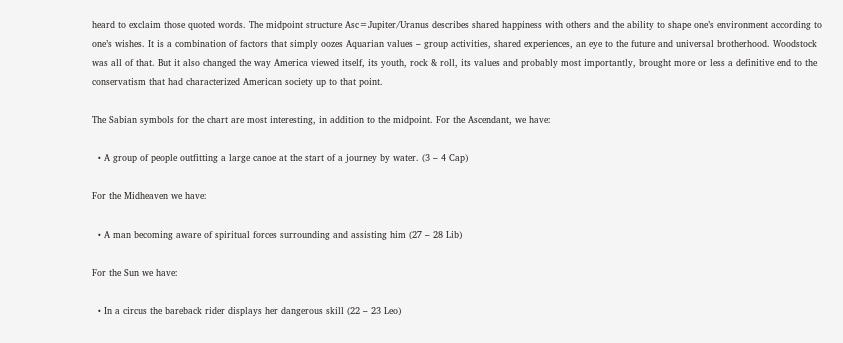heard to exclaim those quoted words. The midpoint structure Asc=Jupiter/Uranus describes shared happiness with others and the ability to shape one’s environment according to one’s wishes. It is a combination of factors that simply oozes Aquarian values – group activities, shared experiences, an eye to the future and universal brotherhood. Woodstock was all of that. But it also changed the way America viewed itself, its youth, rock & roll, its values and probably most importantly, brought more or less a definitive end to the conservatism that had characterized American society up to that point.

The Sabian symbols for the chart are most interesting, in addition to the midpoint. For the Ascendant, we have:

  • A group of people outfitting a large canoe at the start of a journey by water. (3 – 4 Cap)

For the Midheaven we have:

  • A man becoming aware of spiritual forces surrounding and assisting him (27 – 28 Lib)

For the Sun we have:

  • In a circus the bareback rider displays her dangerous skill (22 – 23 Leo)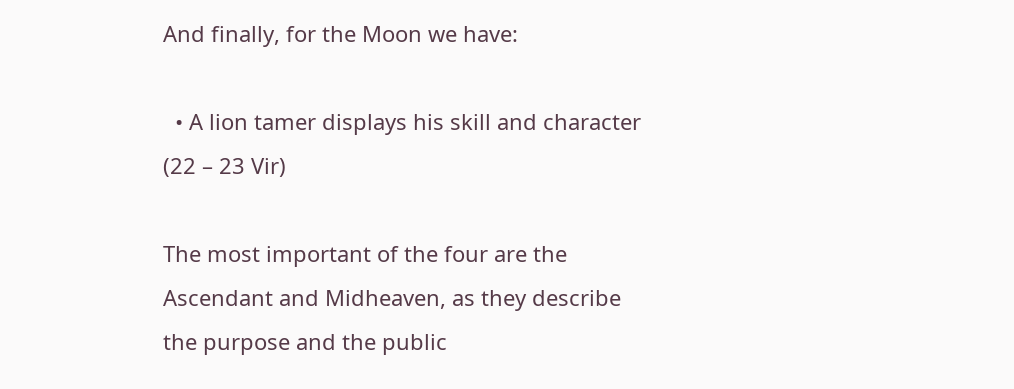And finally, for the Moon we have:

  • A lion tamer displays his skill and character (22 – 23 Vir)

The most important of the four are the Ascendant and Midheaven, as they describe the purpose and the public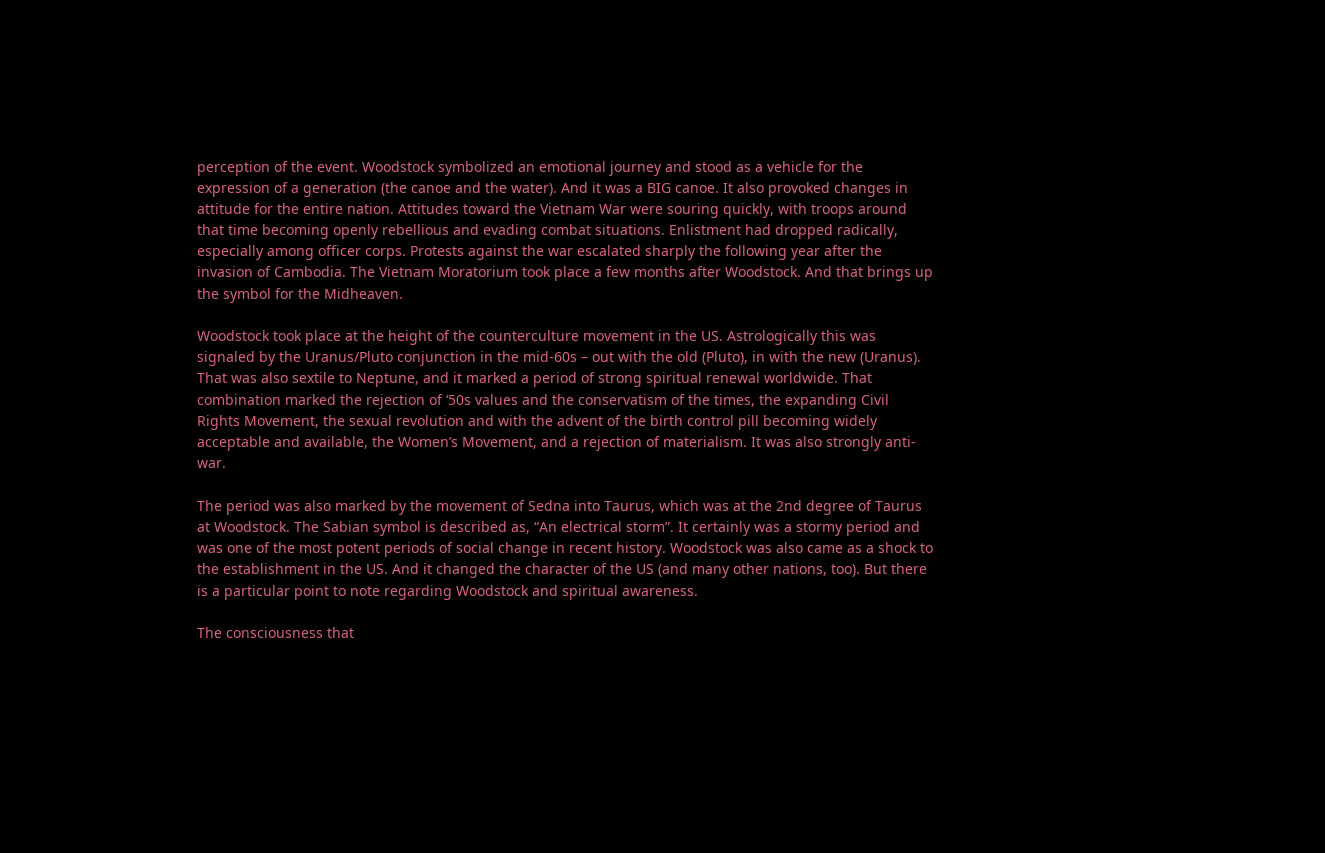perception of the event. Woodstock symbolized an emotional journey and stood as a vehicle for the expression of a generation (the canoe and the water). And it was a BIG canoe. It also provoked changes in attitude for the entire nation. Attitudes toward the Vietnam War were souring quickly, with troops around that time becoming openly rebellious and evading combat situations. Enlistment had dropped radically, especially among officer corps. Protests against the war escalated sharply the following year after the invasion of Cambodia. The Vietnam Moratorium took place a few months after Woodstock. And that brings up the symbol for the Midheaven.

Woodstock took place at the height of the counterculture movement in the US. Astrologically this was signaled by the Uranus/Pluto conjunction in the mid-60s – out with the old (Pluto), in with the new (Uranus). That was also sextile to Neptune, and it marked a period of strong spiritual renewal worldwide. That combination marked the rejection of ‘50s values and the conservatism of the times, the expanding Civil Rights Movement, the sexual revolution and with the advent of the birth control pill becoming widely acceptable and available, the Women’s Movement, and a rejection of materialism. It was also strongly anti-war.

The period was also marked by the movement of Sedna into Taurus, which was at the 2nd degree of Taurus at Woodstock. The Sabian symbol is described as, “An electrical storm”. It certainly was a stormy period and was one of the most potent periods of social change in recent history. Woodstock was also came as a shock to the establishment in the US. And it changed the character of the US (and many other nations, too). But there is a particular point to note regarding Woodstock and spiritual awareness.

The consciousness that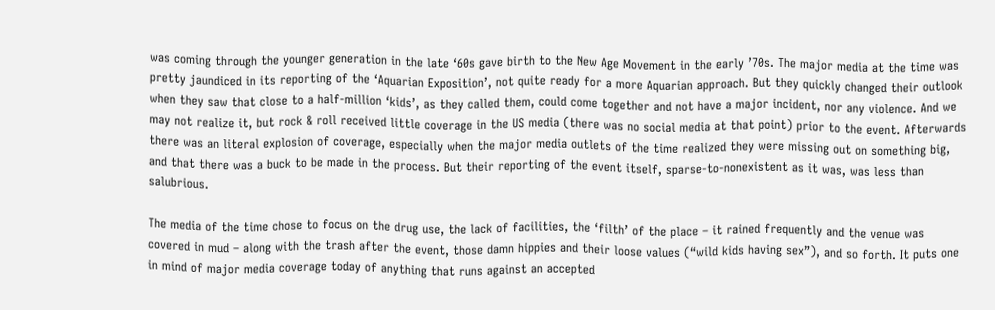was coming through the younger generation in the late ‘60s gave birth to the New Age Movement in the early ’70s. The major media at the time was pretty jaundiced in its reporting of the ‘Aquarian Exposition’, not quite ready for a more Aquarian approach. But they quickly changed their outlook when they saw that close to a half-million ‘kids’, as they called them, could come together and not have a major incident, nor any violence. And we may not realize it, but rock & roll received little coverage in the US media (there was no social media at that point) prior to the event. Afterwards there was an literal explosion of coverage, especially when the major media outlets of the time realized they were missing out on something big, and that there was a buck to be made in the process. But their reporting of the event itself, sparse-to-nonexistent as it was, was less than salubrious.

The media of the time chose to focus on the drug use, the lack of facilities, the ‘filth’ of the place – it rained frequently and the venue was covered in mud – along with the trash after the event, those damn hippies and their loose values (“wild kids having sex”), and so forth. It puts one in mind of major media coverage today of anything that runs against an accepted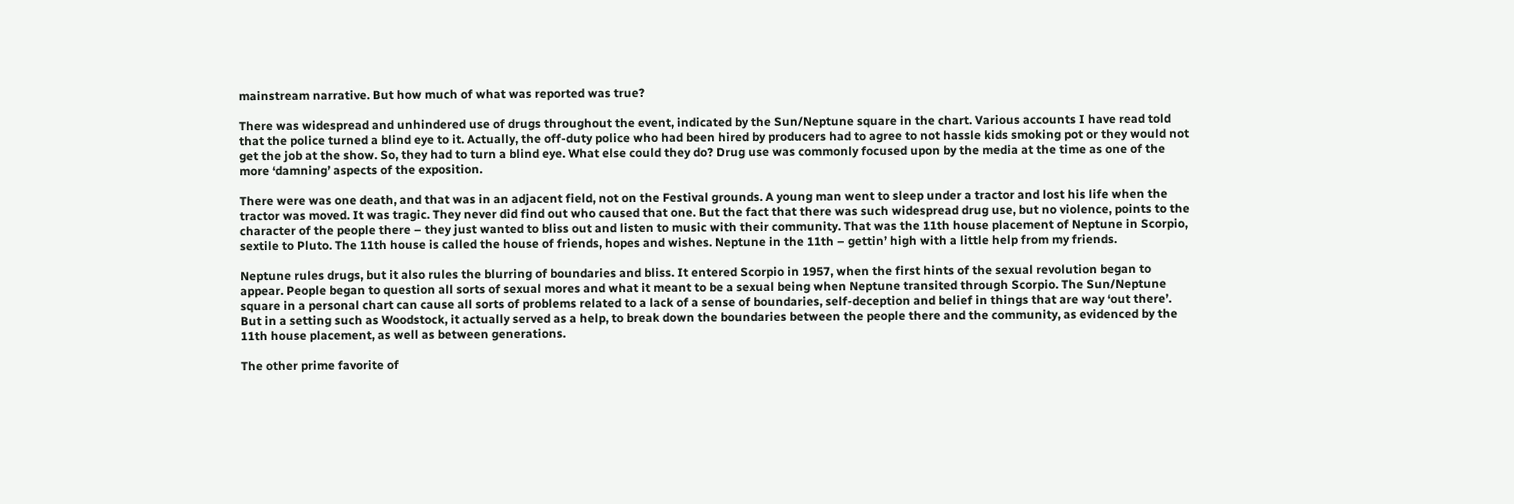mainstream narrative. But how much of what was reported was true?

There was widespread and unhindered use of drugs throughout the event, indicated by the Sun/Neptune square in the chart. Various accounts I have read told that the police turned a blind eye to it. Actually, the off-duty police who had been hired by producers had to agree to not hassle kids smoking pot or they would not get the job at the show. So, they had to turn a blind eye. What else could they do? Drug use was commonly focused upon by the media at the time as one of the more ‘damning’ aspects of the exposition.

There were was one death, and that was in an adjacent field, not on the Festival grounds. A young man went to sleep under a tractor and lost his life when the tractor was moved. It was tragic. They never did find out who caused that one. But the fact that there was such widespread drug use, but no violence, points to the character of the people there – they just wanted to bliss out and listen to music with their community. That was the 11th house placement of Neptune in Scorpio, sextile to Pluto. The 11th house is called the house of friends, hopes and wishes. Neptune in the 11th – gettin’ high with a little help from my friends.

Neptune rules drugs, but it also rules the blurring of boundaries and bliss. It entered Scorpio in 1957, when the first hints of the sexual revolution began to appear. People began to question all sorts of sexual mores and what it meant to be a sexual being when Neptune transited through Scorpio. The Sun/Neptune square in a personal chart can cause all sorts of problems related to a lack of a sense of boundaries, self-deception and belief in things that are way ‘out there’. But in a setting such as Woodstock, it actually served as a help, to break down the boundaries between the people there and the community, as evidenced by the 11th house placement, as well as between generations.

The other prime favorite of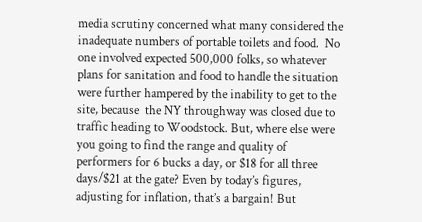media scrutiny concerned what many considered the inadequate numbers of portable toilets and food.  No one involved expected 500,000 folks, so whatever plans for sanitation and food to handle the situation were further hampered by the inability to get to the site, because  the NY throughway was closed due to traffic heading to Woodstock. But, where else were you going to find the range and quality of performers for 6 bucks a day, or $18 for all three days/$21 at the gate? Even by today’s figures, adjusting for inflation, that’s a bargain! But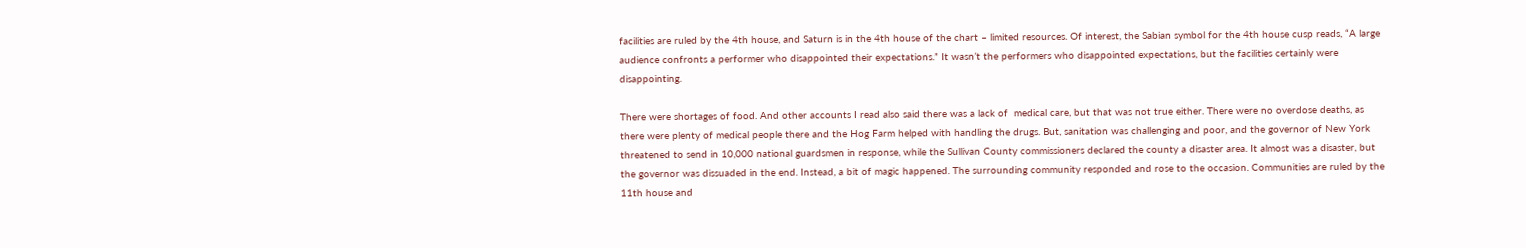facilities are ruled by the 4th house, and Saturn is in the 4th house of the chart – limited resources. Of interest, the Sabian symbol for the 4th house cusp reads, “A large audience confronts a performer who disappointed their expectations.” It wasn’t the performers who disappointed expectations, but the facilities certainly were disappointing.

There were shortages of food. And other accounts I read also said there was a lack of  medical care, but that was not true either. There were no overdose deaths, as there were plenty of medical people there and the Hog Farm helped with handling the drugs. But, sanitation was challenging and poor, and the governor of New York threatened to send in 10,000 national guardsmen in response, while the Sullivan County commissioners declared the county a disaster area. It almost was a disaster, but the governor was dissuaded in the end. Instead, a bit of magic happened. The surrounding community responded and rose to the occasion. Communities are ruled by the 11th house and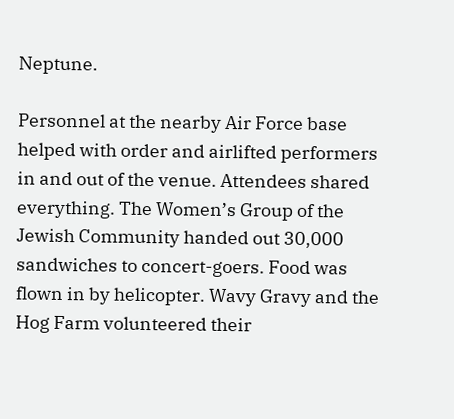Neptune.

Personnel at the nearby Air Force base helped with order and airlifted performers in and out of the venue. Attendees shared everything. The Women’s Group of the Jewish Community handed out 30,000 sandwiches to concert-goers. Food was flown in by helicopter. Wavy Gravy and the Hog Farm volunteered their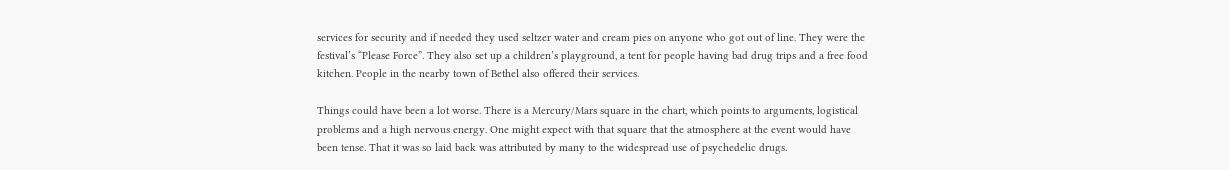services for security and if needed they used seltzer water and cream pies on anyone who got out of line. They were the festival’s “Please Force”. They also set up a children’s playground, a tent for people having bad drug trips and a free food kitchen. People in the nearby town of Bethel also offered their services.

Things could have been a lot worse. There is a Mercury/Mars square in the chart, which points to arguments, logistical problems and a high nervous energy. One might expect with that square that the atmosphere at the event would have been tense. That it was so laid back was attributed by many to the widespread use of psychedelic drugs.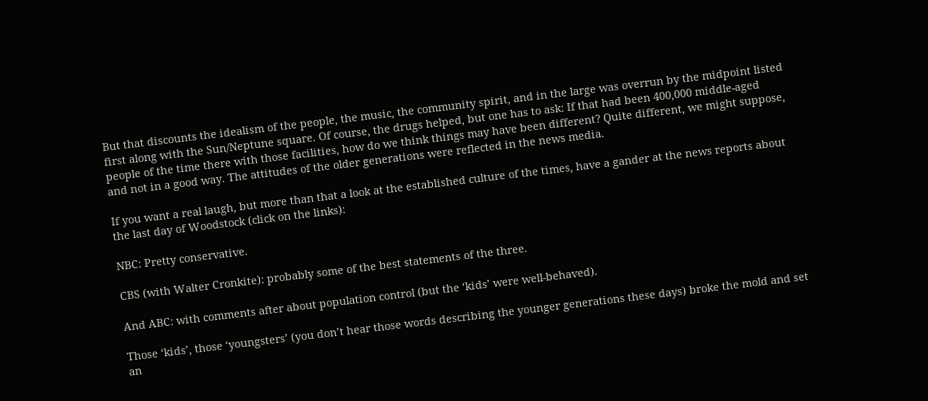But that discounts the idealism of the people, the music, the community spirit, and in the large was overrun by the midpoint listed first along with the Sun/Neptune square. Of course, the drugs helped, but one has to ask: If that had been 400,000 middle-aged people of the time there with those facilities, how do we think things may have been different? Quite different, we might suppose, and not in a good way. The attitudes of the older generations were reflected in the news media.

If you want a real laugh, but more than that a look at the established culture of the times, have a gander at the news reports about the last day of Woodstock (click on the links):

NBC: Pretty conservative.

CBS (with Walter Cronkite): probably some of the best statements of the three.

And ABC: with comments after about population control (but the ‘kids’ were well-behaved).

Those ‘kids’, those ‘youngsters’ (you don’t hear those words describing the younger generations these days) broke the mold and set an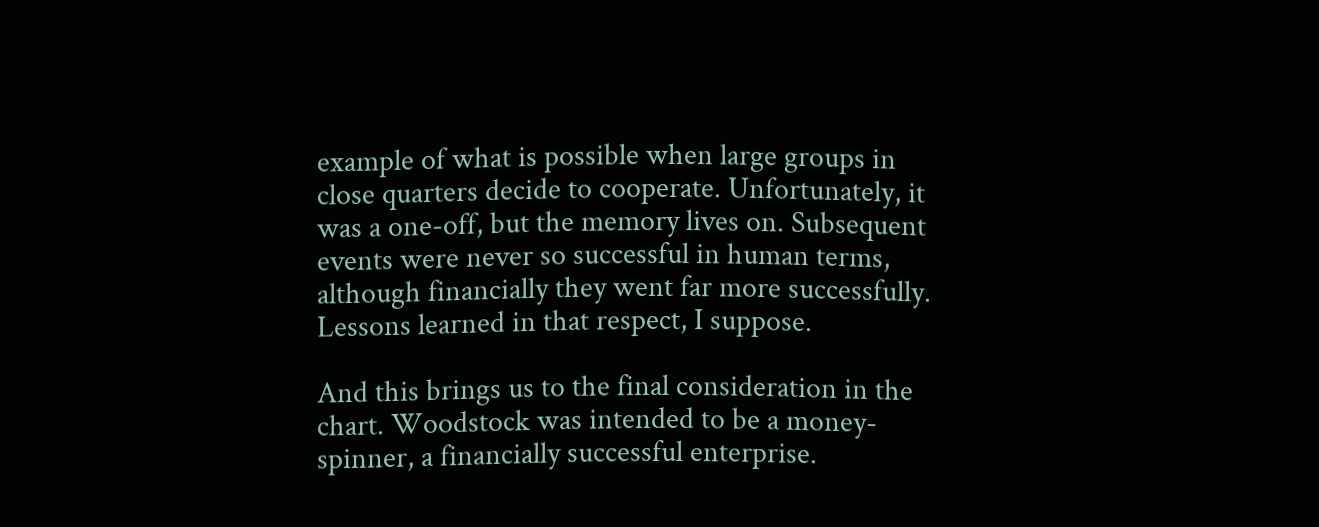example of what is possible when large groups in close quarters decide to cooperate. Unfortunately, it was a one-off, but the memory lives on. Subsequent events were never so successful in human terms, although financially they went far more successfully. Lessons learned in that respect, I suppose.

And this brings us to the final consideration in the chart. Woodstock was intended to be a money-spinner, a financially successful enterprise.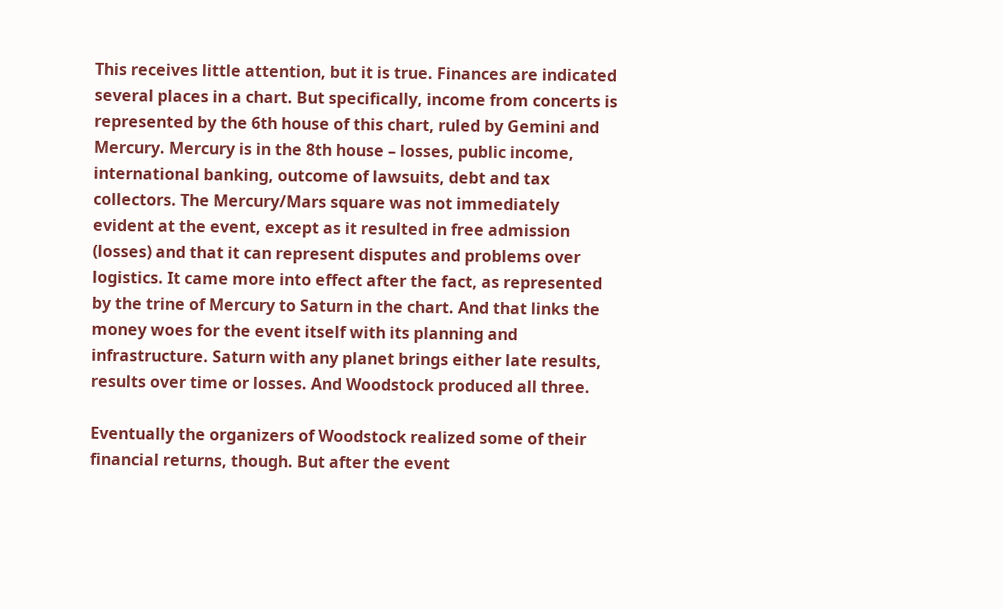This receives little attention, but it is true. Finances are indicated several places in a chart. But specifically, income from concerts is represented by the 6th house of this chart, ruled by Gemini and Mercury. Mercury is in the 8th house – losses, public income, international banking, outcome of lawsuits, debt and tax collectors. The Mercury/Mars square was not immediately evident at the event, except as it resulted in free admission (losses) and that it can represent disputes and problems over logistics. It came more into effect after the fact, as represented by the trine of Mercury to Saturn in the chart. And that links the money woes for the event itself with its planning and infrastructure. Saturn with any planet brings either late results, results over time or losses. And Woodstock produced all three.

Eventually the organizers of Woodstock realized some of their financial returns, though. But after the event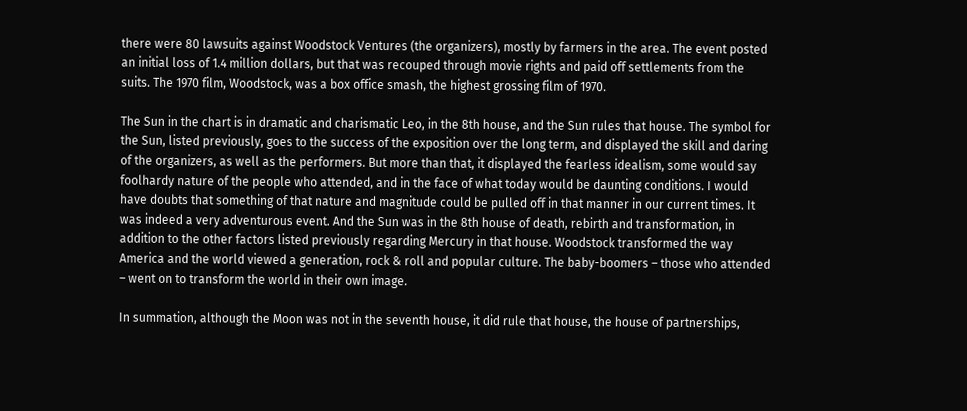there were 80 lawsuits against Woodstock Ventures (the organizers), mostly by farmers in the area. The event posted an initial loss of 1.4 million dollars, but that was recouped through movie rights and paid off settlements from the suits. The 1970 film, Woodstock, was a box office smash, the highest grossing film of 1970.

The Sun in the chart is in dramatic and charismatic Leo, in the 8th house, and the Sun rules that house. The symbol for the Sun, listed previously, goes to the success of the exposition over the long term, and displayed the skill and daring of the organizers, as well as the performers. But more than that, it displayed the fearless idealism, some would say foolhardy nature of the people who attended, and in the face of what today would be daunting conditions. I would have doubts that something of that nature and magnitude could be pulled off in that manner in our current times. It was indeed a very adventurous event. And the Sun was in the 8th house of death, rebirth and transformation, in addition to the other factors listed previously regarding Mercury in that house. Woodstock transformed the way America and the world viewed a generation, rock & roll and popular culture. The baby-boomers – those who attended – went on to transform the world in their own image.

In summation, although the Moon was not in the seventh house, it did rule that house, the house of partnerships,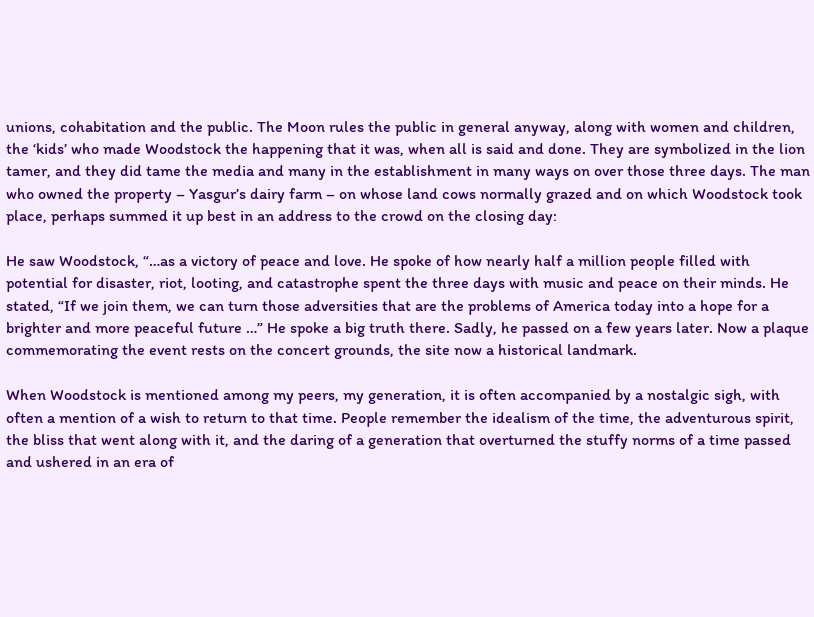unions, cohabitation and the public. The Moon rules the public in general anyway, along with women and children, the ‘kids’ who made Woodstock the happening that it was, when all is said and done. They are symbolized in the lion tamer, and they did tame the media and many in the establishment in many ways on over those three days. The man who owned the property – Yasgur’s dairy farm – on whose land cows normally grazed and on which Woodstock took place, perhaps summed it up best in an address to the crowd on the closing day:

He saw Woodstock, “…as a victory of peace and love. He spoke of how nearly half a million people filled with potential for disaster, riot, looting, and catastrophe spent the three days with music and peace on their minds. He stated, “If we join them, we can turn those adversities that are the problems of America today into a hope for a brighter and more peaceful future …” He spoke a big truth there. Sadly, he passed on a few years later. Now a plaque commemorating the event rests on the concert grounds, the site now a historical landmark.

When Woodstock is mentioned among my peers, my generation, it is often accompanied by a nostalgic sigh, with often a mention of a wish to return to that time. People remember the idealism of the time, the adventurous spirit, the bliss that went along with it, and the daring of a generation that overturned the stuffy norms of a time passed and ushered in an era of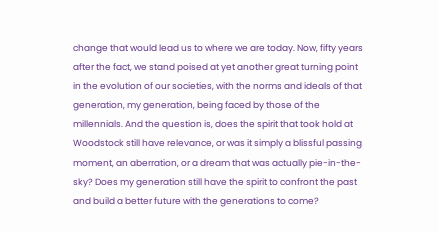change that would lead us to where we are today. Now, fifty years after the fact, we stand poised at yet another great turning point in the evolution of our societies, with the norms and ideals of that generation, my generation, being faced by those of the millennials. And the question is, does the spirit that took hold at Woodstock still have relevance, or was it simply a blissful passing moment, an aberration, or a dream that was actually pie-in-the-sky? Does my generation still have the spirit to confront the past and build a better future with the generations to come?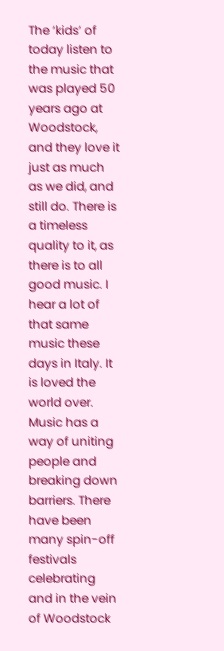The ‘kids’ of today listen to the music that was played 50 years ago at Woodstock, and they love it just as much as we did, and still do. There is a timeless quality to it, as there is to all good music. I hear a lot of that same music these days in Italy. It is loved the world over. Music has a way of uniting people and breaking down barriers. There have been many spin-off festivals celebrating and in the vein of Woodstock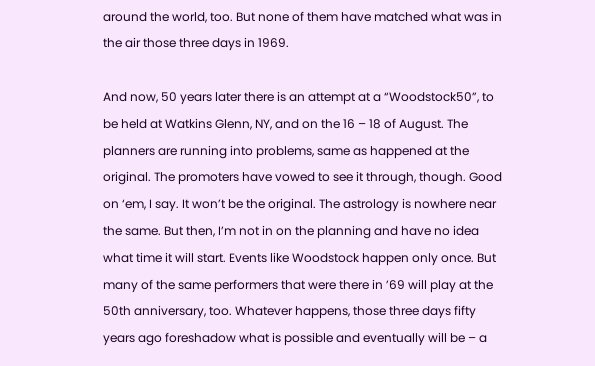around the world, too. But none of them have matched what was in the air those three days in 1969.

And now, 50 years later there is an attempt at a “Woodstock50”, to be held at Watkins Glenn, NY, and on the 16 – 18 of August. The planners are running into problems, same as happened at the original. The promoters have vowed to see it through, though. Good on ‘em, I say. It won’t be the original. The astrology is nowhere near the same. But then, I’m not in on the planning and have no idea what time it will start. Events like Woodstock happen only once. But many of the same performers that were there in ’69 will play at the 50th anniversary, too. Whatever happens, those three days fifty years ago foreshadow what is possible and eventually will be – a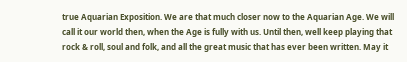true Aquarian Exposition. We are that much closer now to the Aquarian Age. We will call it our world then, when the Age is fully with us. Until then, well keep playing that rock & roll, soul and folk, and all the great music that has ever been written. May it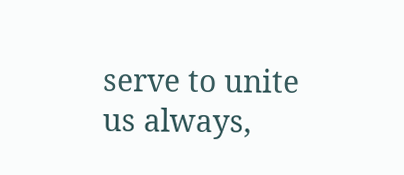serve to unite us always,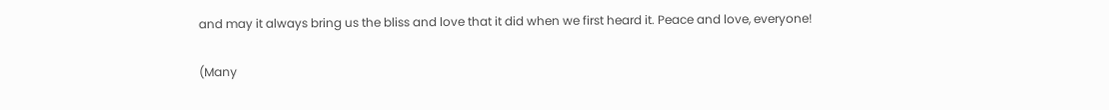and may it always bring us the bliss and love that it did when we first heard it. Peace and love, everyone!

(Many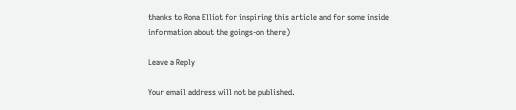thanks to Rona Elliot for inspiring this article and for some inside information about the goings-on there)

Leave a Reply

Your email address will not be published.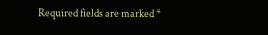Required fields are marked *